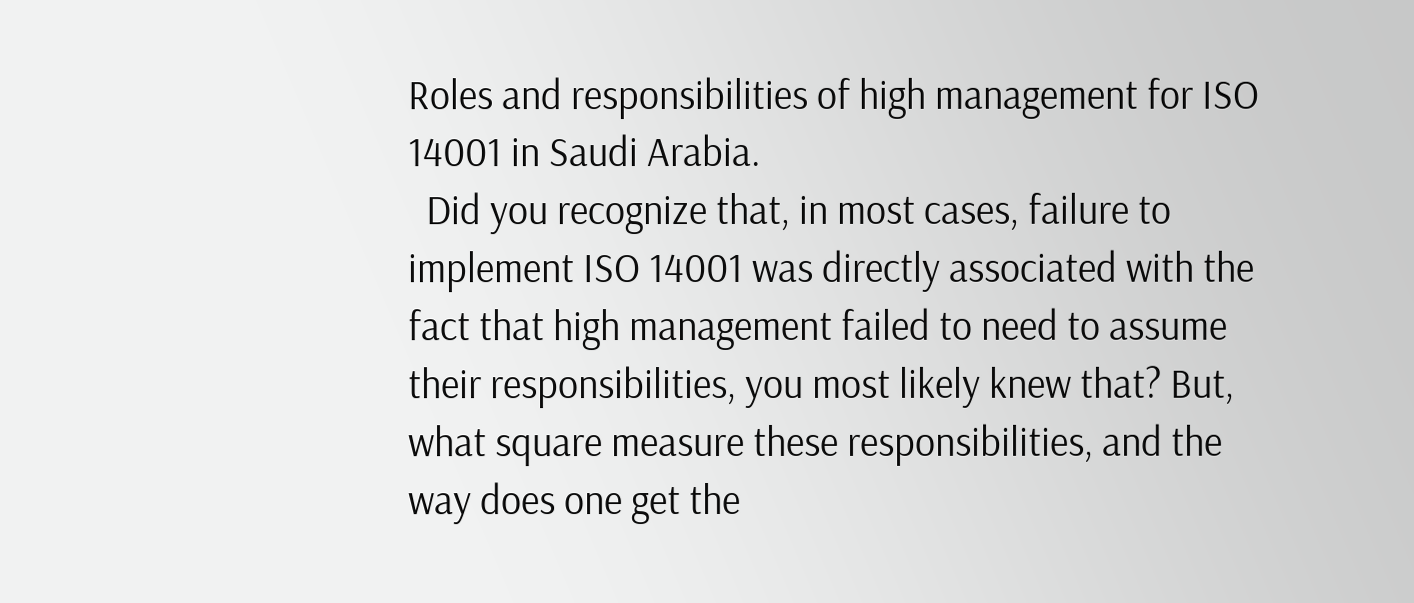Roles and responsibilities of high management for ISO 14001 in Saudi Arabia.
  Did you recognize that, in most cases, failure to implement ISO 14001 was directly associated with the fact that high management failed to need to assume their responsibilities, you most likely knew that? But, what square measure these responsibilities, and the way does one get the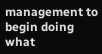management to begin doing what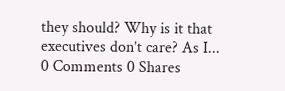they should? Why is it that executives don’t care? As I...
0 Comments 0 Shares